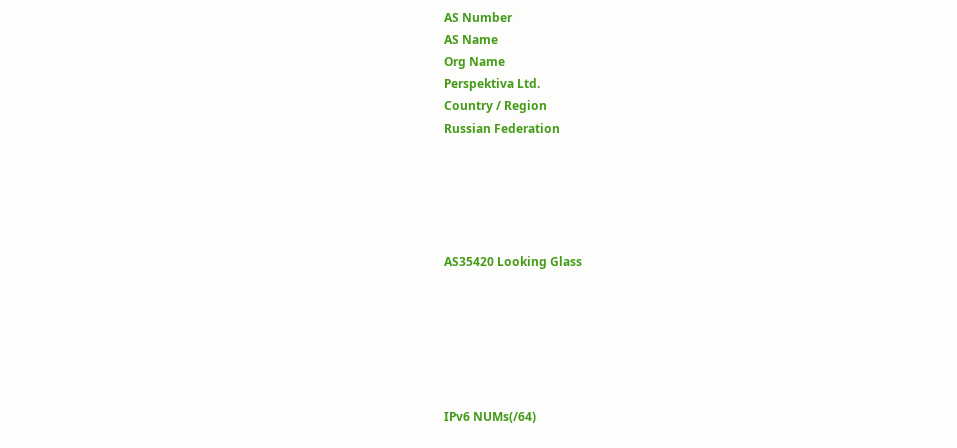AS Number
AS Name
Org Name
Perspektiva Ltd.
Country / Region
Russian Federation





AS35420 Looking Glass






IPv6 NUMs(/64)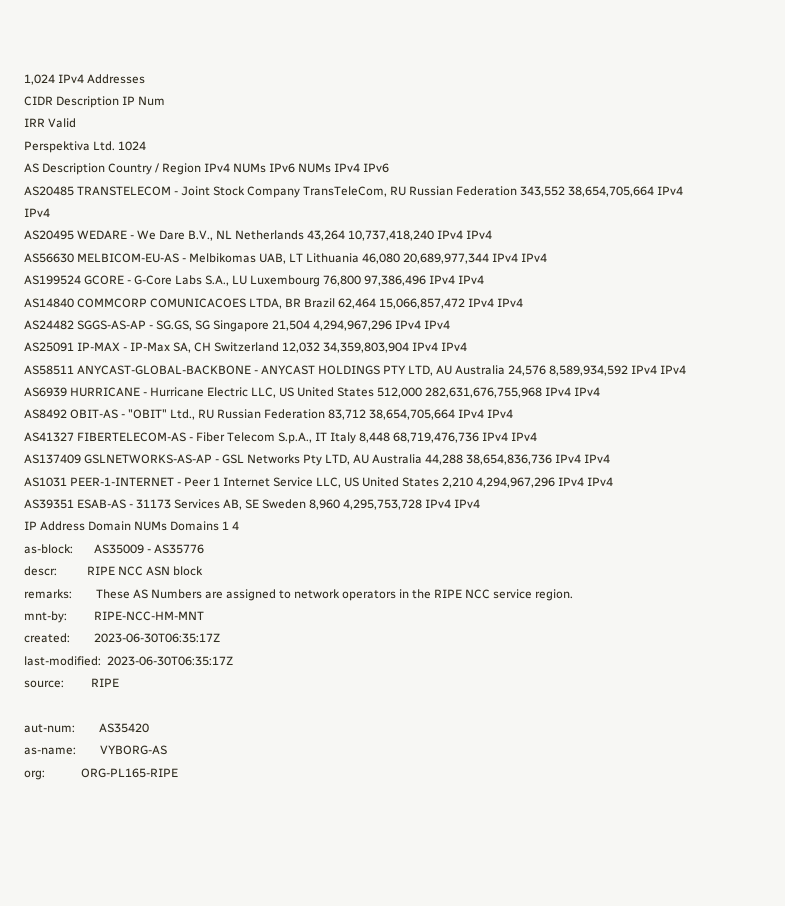1,024 IPv4 Addresses
CIDR Description IP Num
IRR Valid
Perspektiva Ltd. 1024
AS Description Country / Region IPv4 NUMs IPv6 NUMs IPv4 IPv6
AS20485 TRANSTELECOM - Joint Stock Company TransTeleCom, RU Russian Federation 343,552 38,654,705,664 IPv4 IPv4
AS20495 WEDARE - We Dare B.V., NL Netherlands 43,264 10,737,418,240 IPv4 IPv4
AS56630 MELBICOM-EU-AS - Melbikomas UAB, LT Lithuania 46,080 20,689,977,344 IPv4 IPv4
AS199524 GCORE - G-Core Labs S.A., LU Luxembourg 76,800 97,386,496 IPv4 IPv4
AS14840 COMMCORP COMUNICACOES LTDA, BR Brazil 62,464 15,066,857,472 IPv4 IPv4
AS24482 SGGS-AS-AP - SG.GS, SG Singapore 21,504 4,294,967,296 IPv4 IPv4
AS25091 IP-MAX - IP-Max SA, CH Switzerland 12,032 34,359,803,904 IPv4 IPv4
AS58511 ANYCAST-GLOBAL-BACKBONE - ANYCAST HOLDINGS PTY LTD, AU Australia 24,576 8,589,934,592 IPv4 IPv4
AS6939 HURRICANE - Hurricane Electric LLC, US United States 512,000 282,631,676,755,968 IPv4 IPv4
AS8492 OBIT-AS - "OBIT" Ltd., RU Russian Federation 83,712 38,654,705,664 IPv4 IPv4
AS41327 FIBERTELECOM-AS - Fiber Telecom S.p.A., IT Italy 8,448 68,719,476,736 IPv4 IPv4
AS137409 GSLNETWORKS-AS-AP - GSL Networks Pty LTD, AU Australia 44,288 38,654,836,736 IPv4 IPv4
AS1031 PEER-1-INTERNET - Peer 1 Internet Service LLC, US United States 2,210 4,294,967,296 IPv4 IPv4
AS39351 ESAB-AS - 31173 Services AB, SE Sweden 8,960 4,295,753,728 IPv4 IPv4
IP Address Domain NUMs Domains 1 4
as-block:       AS35009 - AS35776
descr:          RIPE NCC ASN block
remarks:        These AS Numbers are assigned to network operators in the RIPE NCC service region.
mnt-by:         RIPE-NCC-HM-MNT
created:        2023-06-30T06:35:17Z
last-modified:  2023-06-30T06:35:17Z
source:         RIPE

aut-num:        AS35420
as-name:        VYBORG-AS
org:            ORG-PL165-RIPE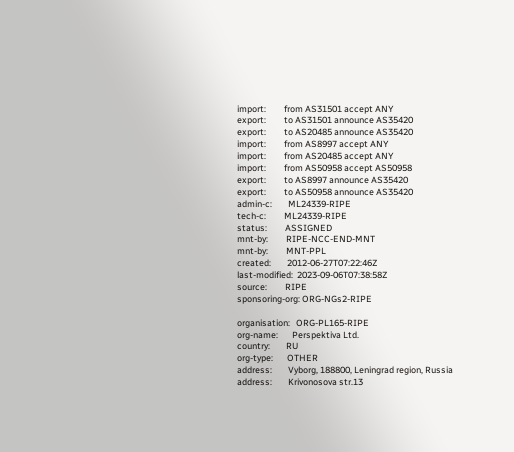import:         from AS31501 accept ANY
export:         to AS31501 announce AS35420
export:         to AS20485 announce AS35420
import:         from AS8997 accept ANY
import:         from AS20485 accept ANY
import:         from AS50958 accept AS50958
export:         to AS8997 announce AS35420
export:         to AS50958 announce AS35420
admin-c:        ML24339-RIPE
tech-c:         ML24339-RIPE
status:         ASSIGNED
mnt-by:         RIPE-NCC-END-MNT
mnt-by:         MNT-PPL
created:        2012-06-27T07:22:46Z
last-modified:  2023-09-06T07:38:58Z
source:         RIPE
sponsoring-org: ORG-NGs2-RIPE

organisation:   ORG-PL165-RIPE
org-name:       Perspektiva Ltd.
country:        RU
org-type:       OTHER
address:        Vyborg, 188800, Leningrad region, Russia
address:        Krivonosova str.13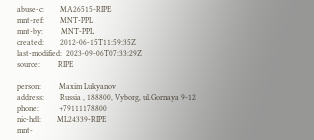abuse-c:        MA26515-RIPE
mnt-ref:        MNT-PPL
mnt-by:         MNT-PPL
created:        2012-06-15T11:59:35Z
last-modified:  2023-09-06T07:33:29Z
source:         RIPE

person:         Maxim Lukyanov
address:        Russia , 188800, Vyborg, ul.Gornaya 9-12
phone:          +79111178800
nic-hdl:        ML24339-RIPE
mnt-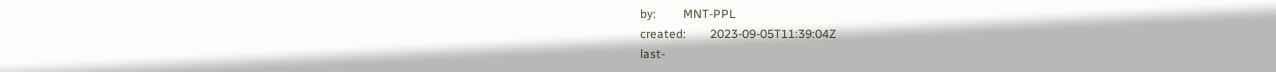by:         MNT-PPL
created:        2023-09-05T11:39:04Z
last-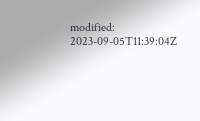modified:  2023-09-05T11:39:04Z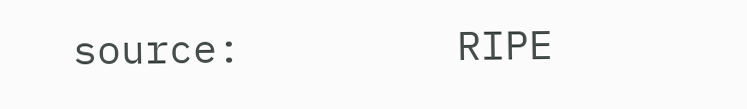source:         RIPE